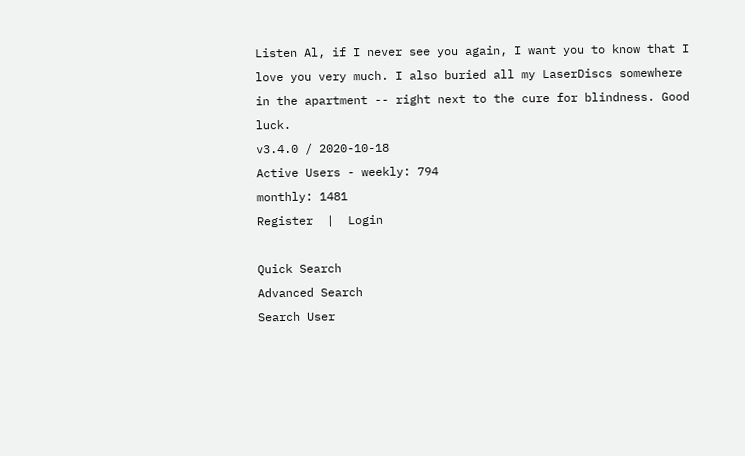Listen Al, if I never see you again, I want you to know that I love you very much. I also buried all my LaserDiscs somewhere in the apartment -- right next to the cure for blindness. Good luck.
v3.4.0 / 2020-10-18
Active Users - weekly: 794
monthly: 1481
Register  |  Login

Quick Search
Advanced Search
Search User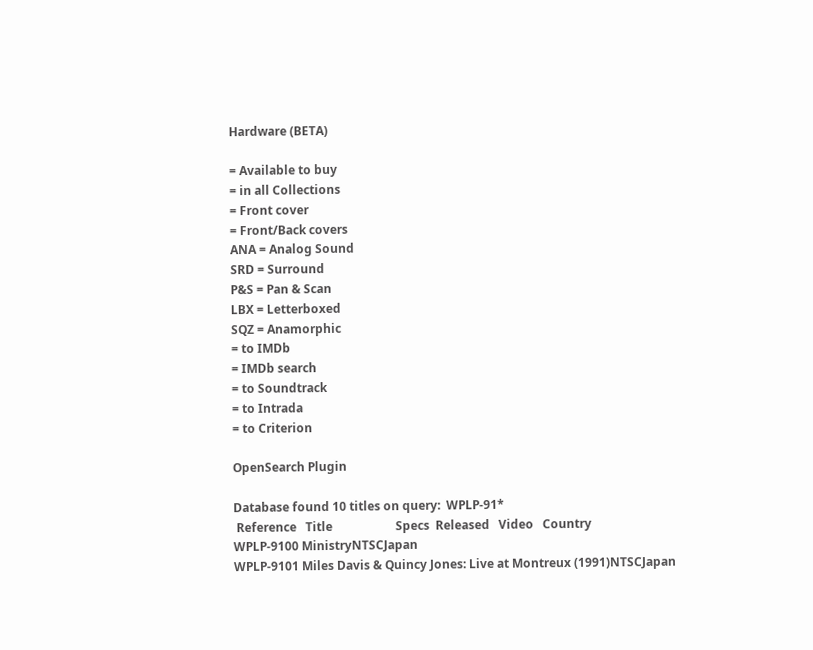Hardware (BETA)

= Available to buy
= in all Collections
= Front cover
= Front/Back covers
ANA = Analog Sound
SRD = Surround
P&S = Pan & Scan
LBX = Letterboxed
SQZ = Anamorphic
= to IMDb
= IMDb search
= to Soundtrack
= to Intrada
= to Criterion

OpenSearch Plugin

Database found 10 titles on query:  WPLP-91*
 Reference   Title                     Specs  Released   Video   Country
WPLP-9100 MinistryNTSCJapan
WPLP-9101 Miles Davis & Quincy Jones: Live at Montreux (1991)NTSCJapan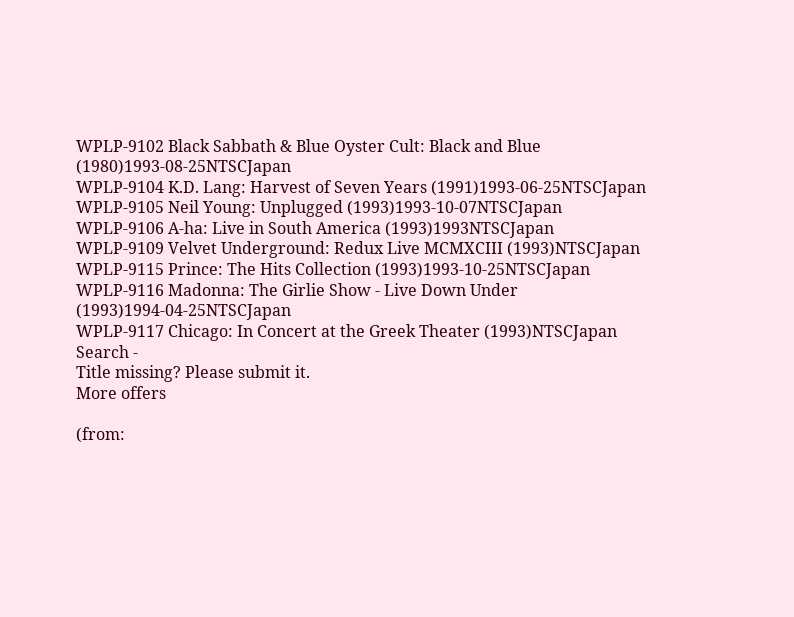WPLP-9102 Black Sabbath & Blue Oyster Cult: Black and Blue (1980)1993-08-25NTSCJapan
WPLP-9104 K.D. Lang: Harvest of Seven Years (1991)1993-06-25NTSCJapan
WPLP-9105 Neil Young: Unplugged (1993)1993-10-07NTSCJapan
WPLP-9106 A-ha: Live in South America (1993)1993NTSCJapan
WPLP-9109 Velvet Underground: Redux Live MCMXCIII (1993)NTSCJapan
WPLP-9115 Prince: The Hits Collection (1993)1993-10-25NTSCJapan
WPLP-9116 Madonna: The Girlie Show - Live Down Under (1993)1994-04-25NTSCJapan
WPLP-9117 Chicago: In Concert at the Greek Theater (1993)NTSCJapan
Search -
Title missing? Please submit it.
More offers

(from: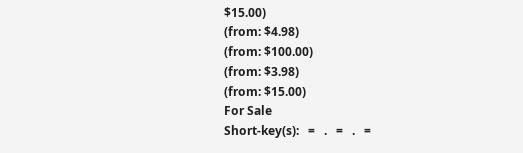$15.00)
(from: $4.98)
(from: $100.00)
(from: $3.98)
(from: $15.00)
For Sale
Short-key(s):   =   .   =   .   =